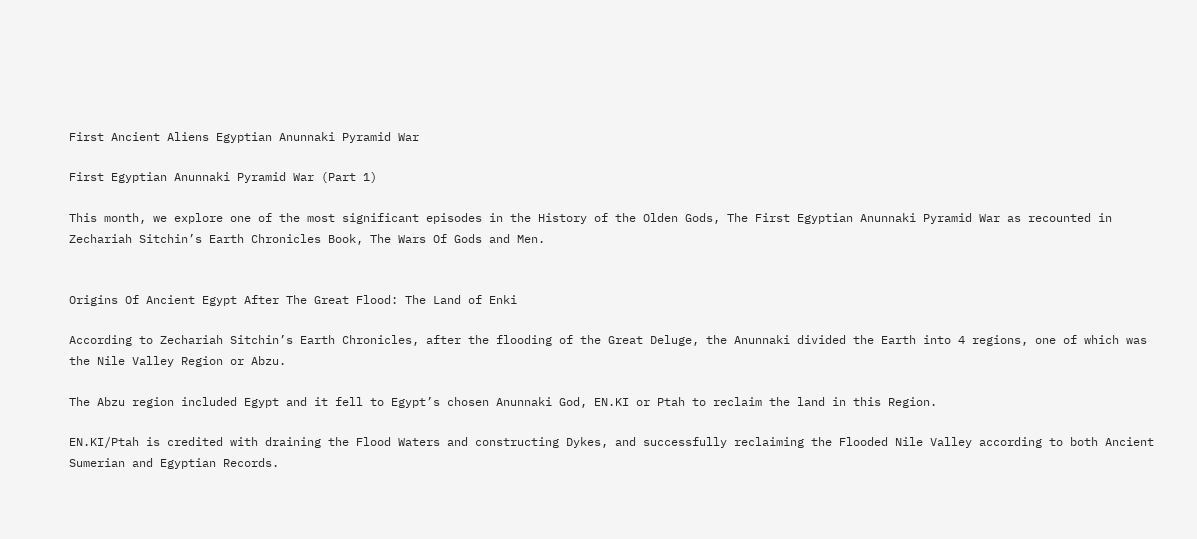First Ancient Aliens Egyptian Anunnaki Pyramid War

First Egyptian Anunnaki Pyramid War (Part 1)

This month, we explore one of the most significant episodes in the History of the Olden Gods, The First Egyptian Anunnaki Pyramid War as recounted in Zechariah Sitchin’s Earth Chronicles Book, The Wars Of Gods and Men.


Origins Of Ancient Egypt After The Great Flood: The Land of Enki

According to Zechariah Sitchin’s Earth Chronicles, after the flooding of the Great Deluge, the Anunnaki divided the Earth into 4 regions, one of which was the Nile Valley Region or Abzu.

The Abzu region included Egypt and it fell to Egypt’s chosen Anunnaki God, EN.KI or Ptah to reclaim the land in this Region.

EN.KI/Ptah is credited with draining the Flood Waters and constructing Dykes, and successfully reclaiming the Flooded Nile Valley according to both Ancient Sumerian and Egyptian Records.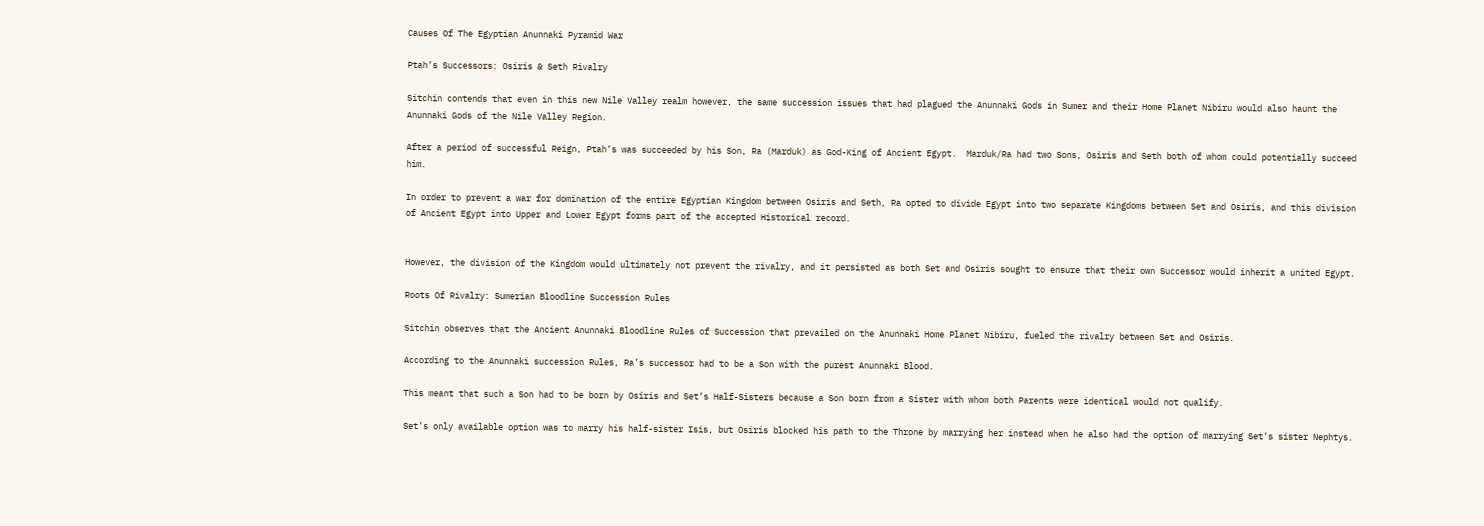Causes Of The Egyptian Anunnaki Pyramid War

Ptah’s Successors: Osiris & Seth Rivalry

Sitchin contends that even in this new Nile Valley realm however, the same succession issues that had plagued the Anunnaki Gods in Sumer and their Home Planet Nibiru would also haunt the Anunnaki Gods of the Nile Valley Region.

After a period of successful Reign, Ptah’s was succeeded by his Son, Ra (Marduk) as God-King of Ancient Egypt.  Marduk/Ra had two Sons, Osiris and Seth both of whom could potentially succeed him.

In order to prevent a war for domination of the entire Egyptian Kingdom between Osiris and Seth, Ra opted to divide Egypt into two separate Kingdoms between Set and Osiris, and this division of Ancient Egypt into Upper and Lower Egypt forms part of the accepted Historical record.


However, the division of the Kingdom would ultimately not prevent the rivalry, and it persisted as both Set and Osiris sought to ensure that their own Successor would inherit a united Egypt.

Roots Of Rivalry: Sumerian Bloodline Succession Rules

Sitchin observes that the Ancient Anunnaki Bloodline Rules of Succession that prevailed on the Anunnaki Home Planet Nibiru, fueled the rivalry between Set and Osiris.

According to the Anunnaki succession Rules, Ra’s successor had to be a Son with the purest Anunnaki Blood.

This meant that such a Son had to be born by Osiris and Set’s Half-Sisters because a Son born from a Sister with whom both Parents were identical would not qualify.

Set’s only available option was to marry his half-sister Isis, but Osiris blocked his path to the Throne by marrying her instead when he also had the option of marrying Set’s sister Nephtys.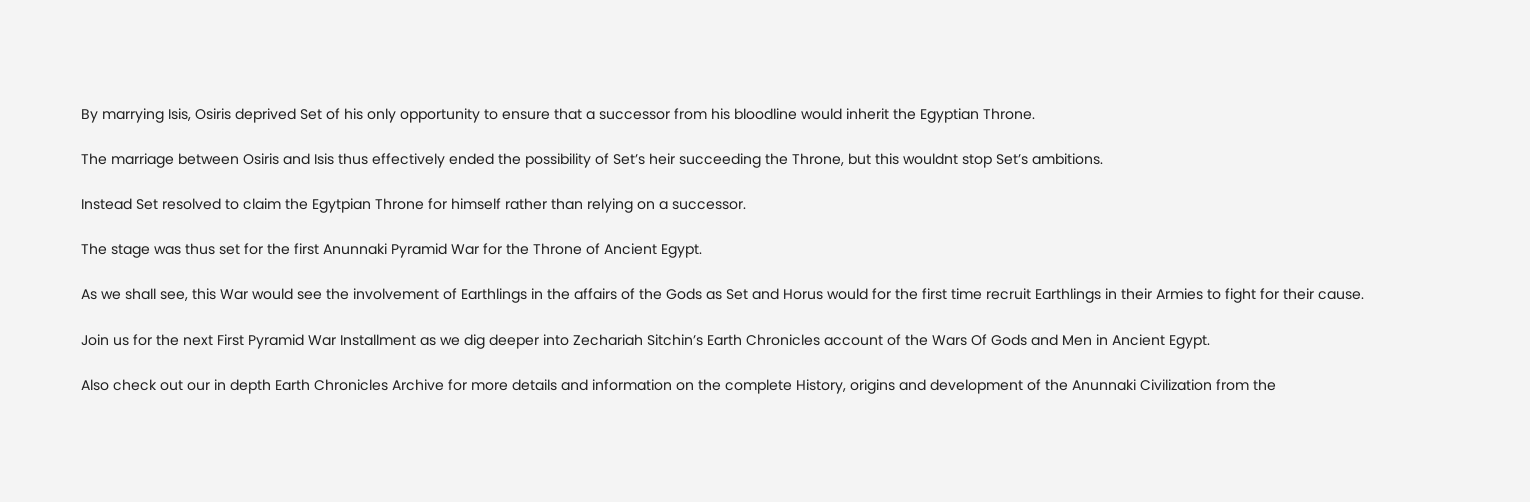By marrying Isis, Osiris deprived Set of his only opportunity to ensure that a successor from his bloodline would inherit the Egyptian Throne.

The marriage between Osiris and Isis thus effectively ended the possibility of Set’s heir succeeding the Throne, but this wouldnt stop Set’s ambitions.

Instead Set resolved to claim the Egytpian Throne for himself rather than relying on a successor.

The stage was thus set for the first Anunnaki Pyramid War for the Throne of Ancient Egypt.

As we shall see, this War would see the involvement of Earthlings in the affairs of the Gods as Set and Horus would for the first time recruit Earthlings in their Armies to fight for their cause.

Join us for the next First Pyramid War Installment as we dig deeper into Zechariah Sitchin’s Earth Chronicles account of the Wars Of Gods and Men in Ancient Egypt.

Also check out our in depth Earth Chronicles Archive for more details and information on the complete History, origins and development of the Anunnaki Civilization from the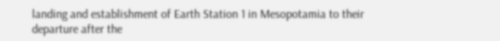landing and establishment of Earth Station 1 in Mesopotamia to their departure after the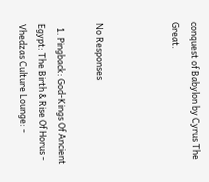conquest of Babylon by Cyrus The Great.



No Responses

  1. Pingback: God-Kings Of Ancient Egypt: The Birth & Rise Of Horus - Vhedzas Culture Lounge: -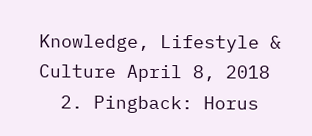Knowledge, Lifestyle & Culture April 8, 2018
  2. Pingback: Horus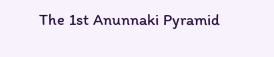The 1st Anunnaki Pyramid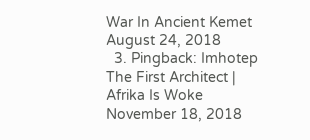War In Ancient Kemet August 24, 2018
  3. Pingback: Imhotep The First Architect | Afrika Is Woke November 18, 2018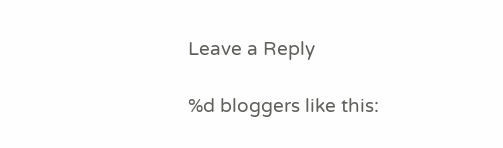Leave a Reply

%d bloggers like this: